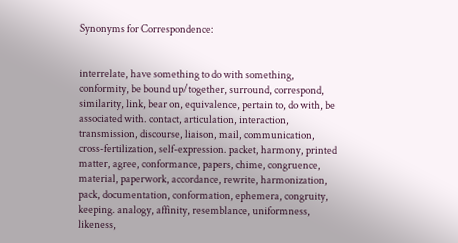Synonyms for Correspondence:


interrelate, have something to do with something, conformity, be bound up/together, surround, correspond, similarity, link, bear on, equivalence, pertain to, do with, be associated with. contact, articulation, interaction, transmission, discourse, liaison, mail, communication, cross-fertilization, self-expression. packet, harmony, printed matter, agree, conformance, papers, chime, congruence, material, paperwork, accordance, rewrite, harmonization, pack, documentation, conformation, ephemera, congruity, keeping. analogy, affinity, resemblance, uniformness, likeness,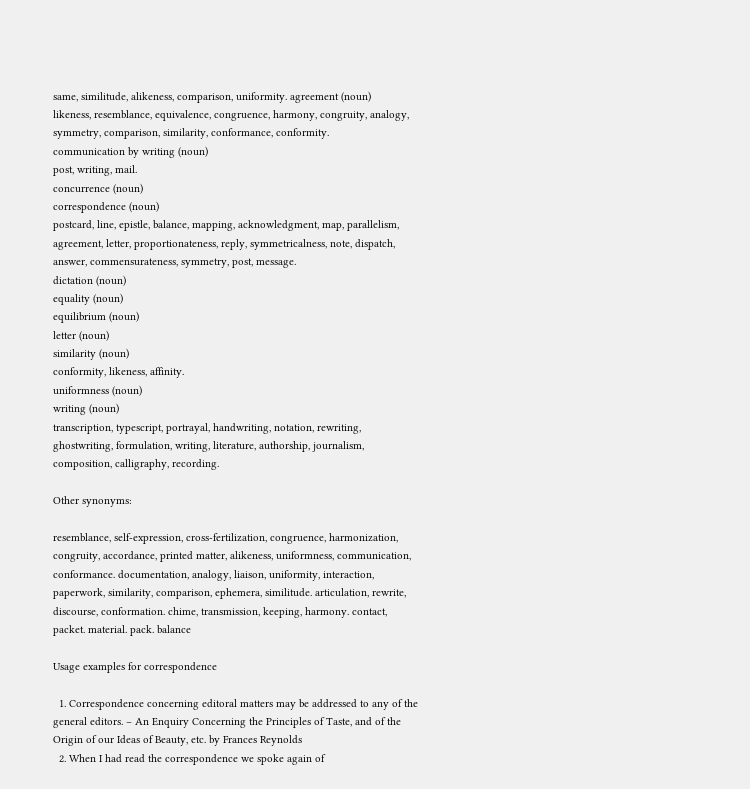same, similitude, alikeness, comparison, uniformity. agreement (noun)
likeness, resemblance, equivalence, congruence, harmony, congruity, analogy, symmetry, comparison, similarity, conformance, conformity.
communication by writing (noun)
post, writing, mail.
concurrence (noun)
correspondence (noun)
postcard, line, epistle, balance, mapping, acknowledgment, map, parallelism, agreement, letter, proportionateness, reply, symmetricalness, note, dispatch, answer, commensurateness, symmetry, post, message.
dictation (noun)
equality (noun)
equilibrium (noun)
letter (noun)
similarity (noun)
conformity, likeness, affinity.
uniformness (noun)
writing (noun)
transcription, typescript, portrayal, handwriting, notation, rewriting, ghostwriting, formulation, writing, literature, authorship, journalism, composition, calligraphy, recording.

Other synonyms:

resemblance, self-expression, cross-fertilization, congruence, harmonization, congruity, accordance, printed matter, alikeness, uniformness, communication, conformance. documentation, analogy, liaison, uniformity, interaction, paperwork, similarity, comparison, ephemera, similitude. articulation, rewrite, discourse, conformation. chime, transmission, keeping, harmony. contact, packet. material. pack. balance

Usage examples for correspondence

  1. Correspondence concerning editoral matters may be addressed to any of the general editors. – An Enquiry Concerning the Principles of Taste, and of the Origin of our Ideas of Beauty, etc. by Frances Reynolds
  2. When I had read the correspondence we spoke again of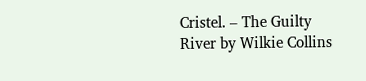Cristel. – The Guilty River by Wilkie Collins